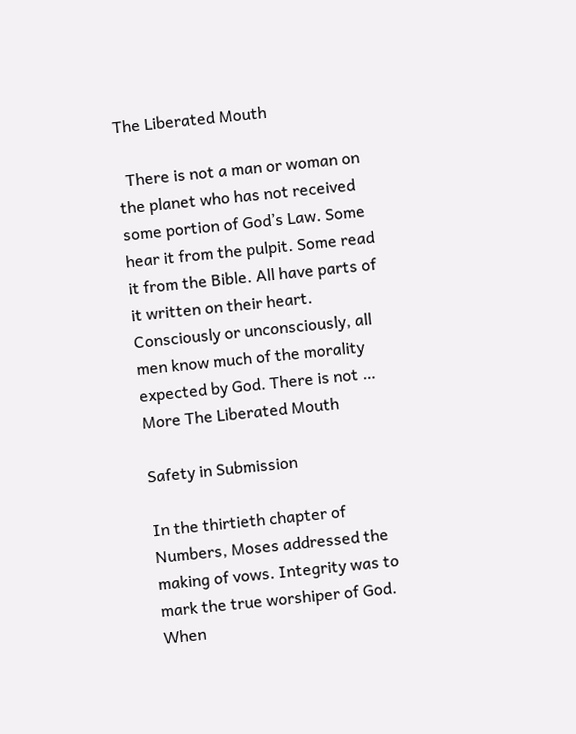The Liberated Mouth

  There is not a man or woman on the planet who has not received some portion of God’s Law. Some hear it from the pulpit. Some read it from the Bible. All have parts of it written on their heart. Consciously or unconsciously, all men know much of the morality expected by God. There is not … More The Liberated Mouth

Safety in Submission

In the thirtieth chapter of Numbers, Moses addressed the making of vows. Integrity was to mark the true worshiper of God. When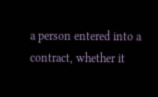a person entered into a contract, whether it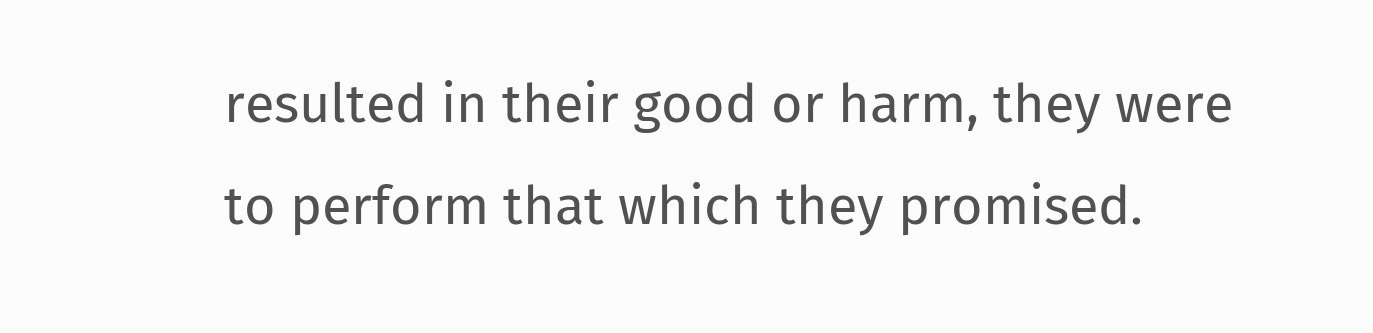resulted in their good or harm, they were to perform that which they promised.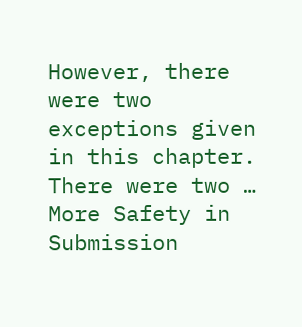However, there were two exceptions given in this chapter. There were two … More Safety in Submission